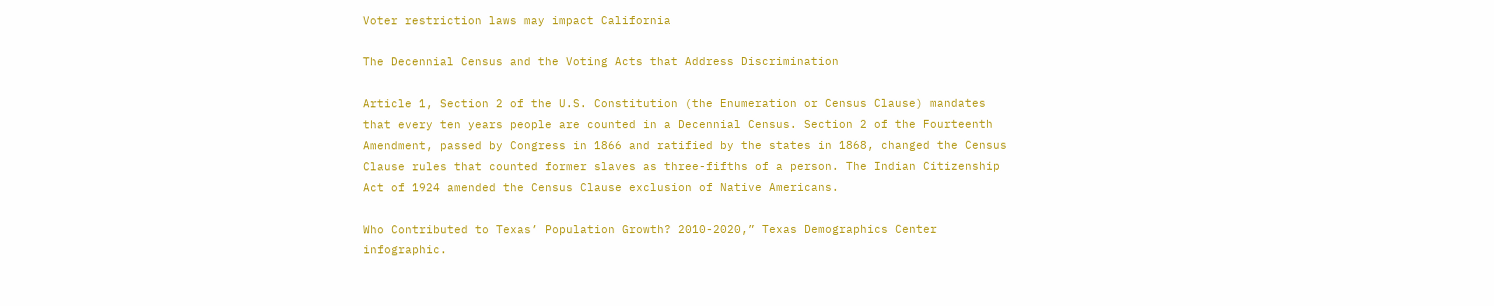Voter restriction laws may impact California

The Decennial Census and the Voting Acts that Address Discrimination

Article 1, Section 2 of the U.S. Constitution (the Enumeration or Census Clause) mandates that every ten years people are counted in a Decennial Census. Section 2 of the Fourteenth Amendment, passed by Congress in 1866 and ratified by the states in 1868, changed the Census Clause rules that counted former slaves as three-fifths of a person. The Indian Citizenship Act of 1924 amended the Census Clause exclusion of Native Americans.

Who Contributed to Texas’ Population Growth? 2010-2020,” Texas Demographics Center infographic.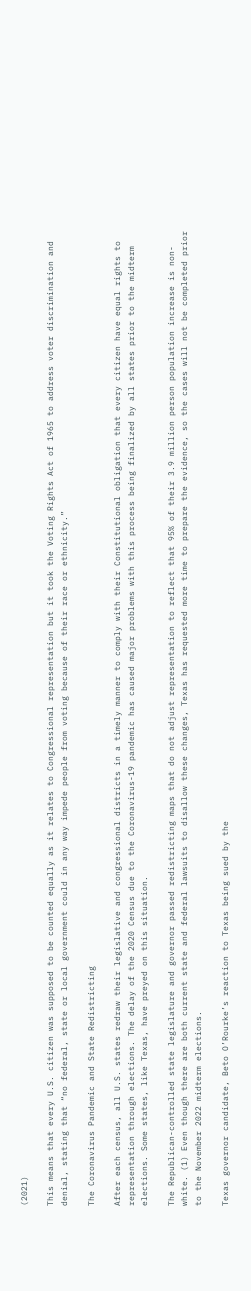(2021)

This means that every U.S. citizen was supposed to be counted equally as it relates to Congressional representation but it took the Voting Rights Act of 1965 to address voter discrimination and denial, stating that “no federal, state or local government could in any way impede people from voting because of their race or ethnicity.”

The Coronavirus Pandemic and State Redistricting

After each census, all U.S. states redraw their legislative and congressional districts in a timely manner to comply with their Constitutional obligation that every citizen have equal rights to representation through elections. The delay of the 2020 Census due to the Coronavirus-19 pandemic has caused major problems with this process being finalized by all states prior to the midterm elections. Some states, like Texas, have preyed on this situation.

The Republican-controlled state legislature and governor passed redistricting maps that do not adjust representation to reflect that 95% of their 3.9 million person population increase is non-white. (1) Even though there are both current state and federal lawsuits to disallow these changes, Texas has requested more time to prepare the evidence, so the cases will not be completed prior to the November 2022 midterm elections.

Texas governor candidate, Beto O’Rourke’s reaction to Texas being sued by the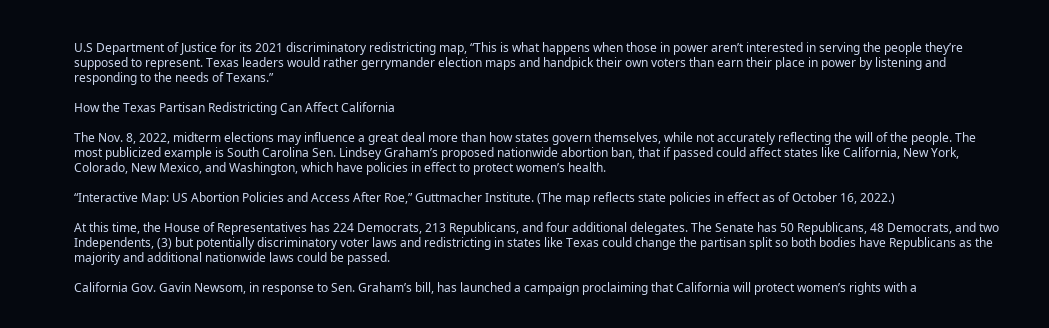U.S Department of Justice for its 2021 discriminatory redistricting map, “This is what happens when those in power aren’t interested in serving the people they’re supposed to represent. Texas leaders would rather gerrymander election maps and handpick their own voters than earn their place in power by listening and responding to the needs of Texans.”

How the Texas Partisan Redistricting Can Affect California

The Nov. 8, 2022, midterm elections may influence a great deal more than how states govern themselves, while not accurately reflecting the will of the people. The most publicized example is South Carolina Sen. Lindsey Graham’s proposed nationwide abortion ban, that if passed could affect states like California, New York, Colorado, New Mexico, and Washington, which have policies in effect to protect women’s health.

“Interactive Map: US Abortion Policies and Access After Roe,” Guttmacher Institute. (The map reflects state policies in effect as of October 16, 2022.)

At this time, the House of Representatives has 224 Democrats, 213 Republicans, and four additional delegates. The Senate has 50 Republicans, 48 Democrats, and two Independents, (3) but potentially discriminatory voter laws and redistricting in states like Texas could change the partisan split so both bodies have Republicans as the majority and additional nationwide laws could be passed.

California Gov. Gavin Newsom, in response to Sen. Graham’s bill, has launched a campaign proclaiming that California will protect women’s rights with a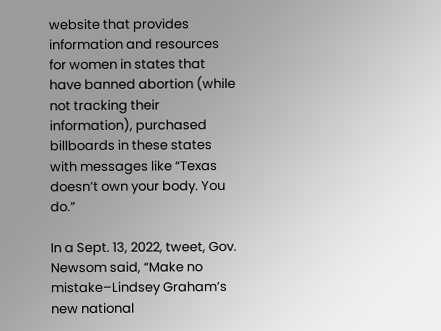website that provides information and resources for women in states that have banned abortion (while not tracking their information), purchased billboards in these states with messages like “Texas doesn’t own your body. You do.”

In a Sept. 13, 2022, tweet, Gov. Newsom said, “Make no mistake–Lindsey Graham’s new national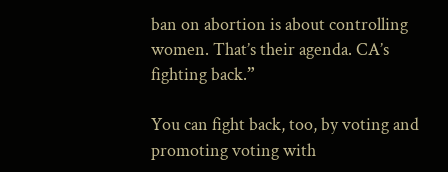ban on abortion is about controlling women. That’s their agenda. CA’s fighting back.”

You can fight back, too, by voting and promoting voting with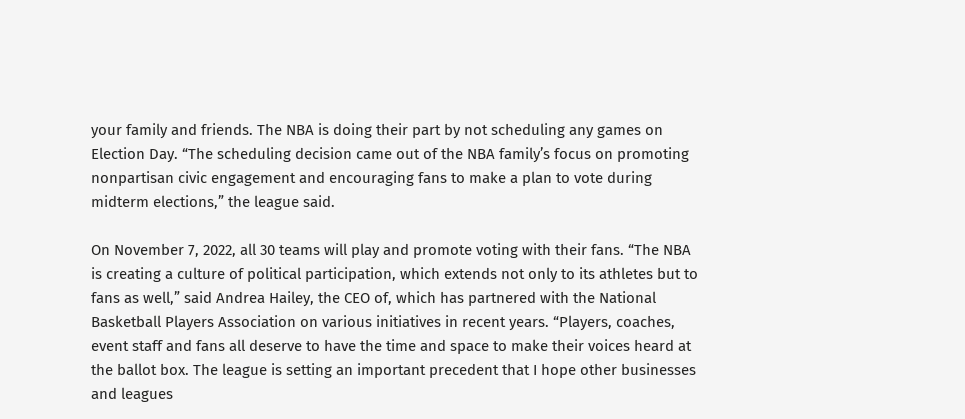your family and friends. The NBA is doing their part by not scheduling any games on Election Day. “The scheduling decision came out of the NBA family’s focus on promoting nonpartisan civic engagement and encouraging fans to make a plan to vote during midterm elections,” the league said.

On November 7, 2022, all 30 teams will play and promote voting with their fans. “The NBA is creating a culture of political participation, which extends not only to its athletes but to fans as well,” said Andrea Hailey, the CEO of, which has partnered with the National Basketball Players Association on various initiatives in recent years. “Players, coaches, event staff and fans all deserve to have the time and space to make their voices heard at the ballot box. The league is setting an important precedent that I hope other businesses and leagues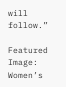will follow.”

Featured Image: Women’s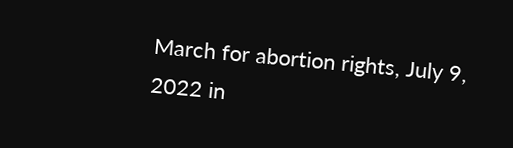March for abortion rights, July 9, 2022 in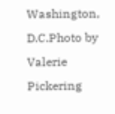Washington, D.C.Photo by Valerie Pickering